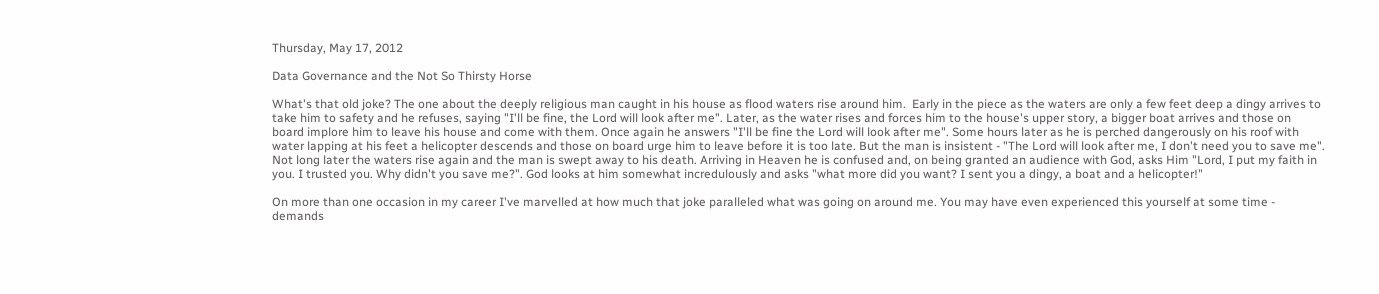Thursday, May 17, 2012

Data Governance and the Not So Thirsty Horse

What's that old joke? The one about the deeply religious man caught in his house as flood waters rise around him.  Early in the piece as the waters are only a few feet deep a dingy arrives to take him to safety and he refuses, saying "I'll be fine, the Lord will look after me". Later, as the water rises and forces him to the house's upper story, a bigger boat arrives and those on board implore him to leave his house and come with them. Once again he answers "I'll be fine the Lord will look after me". Some hours later as he is perched dangerously on his roof with water lapping at his feet a helicopter descends and those on board urge him to leave before it is too late. But the man is insistent - "The Lord will look after me, I don't need you to save me". Not long later the waters rise again and the man is swept away to his death. Arriving in Heaven he is confused and, on being granted an audience with God, asks Him "Lord, I put my faith in you. I trusted you. Why didn't you save me?". God looks at him somewhat incredulously and asks "what more did you want? I sent you a dingy, a boat and a helicopter!"

On more than one occasion in my career I've marvelled at how much that joke paralleled what was going on around me. You may have even experienced this yourself at some time - demands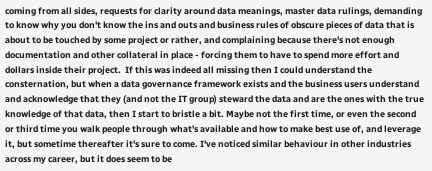coming from all sides, requests for clarity around data meanings, master data rulings, demanding to know why you don't know the ins and outs and business rules of obscure pieces of data that is about to be touched by some project or rather, and complaining because there's not enough documentation and other collateral in place - forcing them to have to spend more effort and dollars inside their project.  If this was indeed all missing then I could understand the consternation, but when a data governance framework exists and the business users understand and acknowledge that they (and not the IT group) steward the data and are the ones with the true knowledge of that data, then I start to bristle a bit. Maybe not the first time, or even the second or third time you walk people through what's available and how to make best use of, and leverage it, but sometime thereafter it's sure to come. I've noticed similar behaviour in other industries across my career, but it does seem to be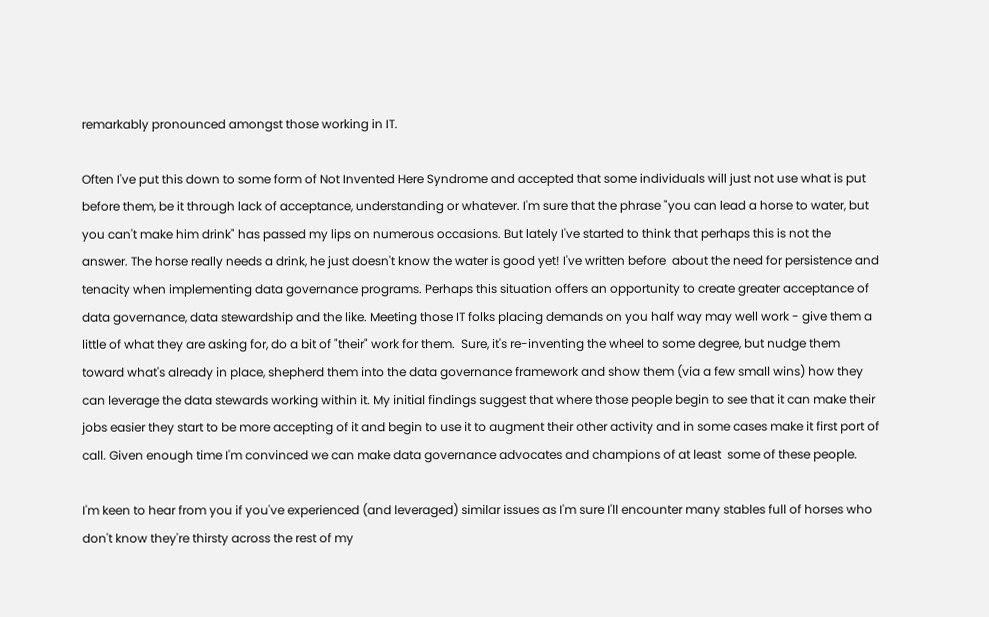remarkably pronounced amongst those working in IT.

Often I've put this down to some form of Not Invented Here Syndrome and accepted that some individuals will just not use what is put before them, be it through lack of acceptance, understanding or whatever. I'm sure that the phrase "you can lead a horse to water, but you can't make him drink" has passed my lips on numerous occasions. But lately I've started to think that perhaps this is not the answer. The horse really needs a drink, he just doesn't know the water is good yet! I've written before  about the need for persistence and tenacity when implementing data governance programs. Perhaps this situation offers an opportunity to create greater acceptance of data governance, data stewardship and the like. Meeting those IT folks placing demands on you half way may well work - give them a little of what they are asking for, do a bit of "their" work for them.  Sure, it's re-inventing the wheel to some degree, but nudge them toward what's already in place, shepherd them into the data governance framework and show them (via a few small wins) how they can leverage the data stewards working within it. My initial findings suggest that where those people begin to see that it can make their jobs easier they start to be more accepting of it and begin to use it to augment their other activity and in some cases make it first port of call. Given enough time I'm convinced we can make data governance advocates and champions of at least  some of these people.

I'm keen to hear from you if you've experienced (and leveraged) similar issues as I'm sure I'll encounter many stables full of horses who don't know they're thirsty across the rest of my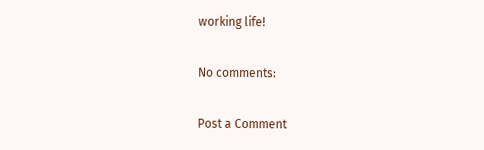working life!

No comments:

Post a Comment